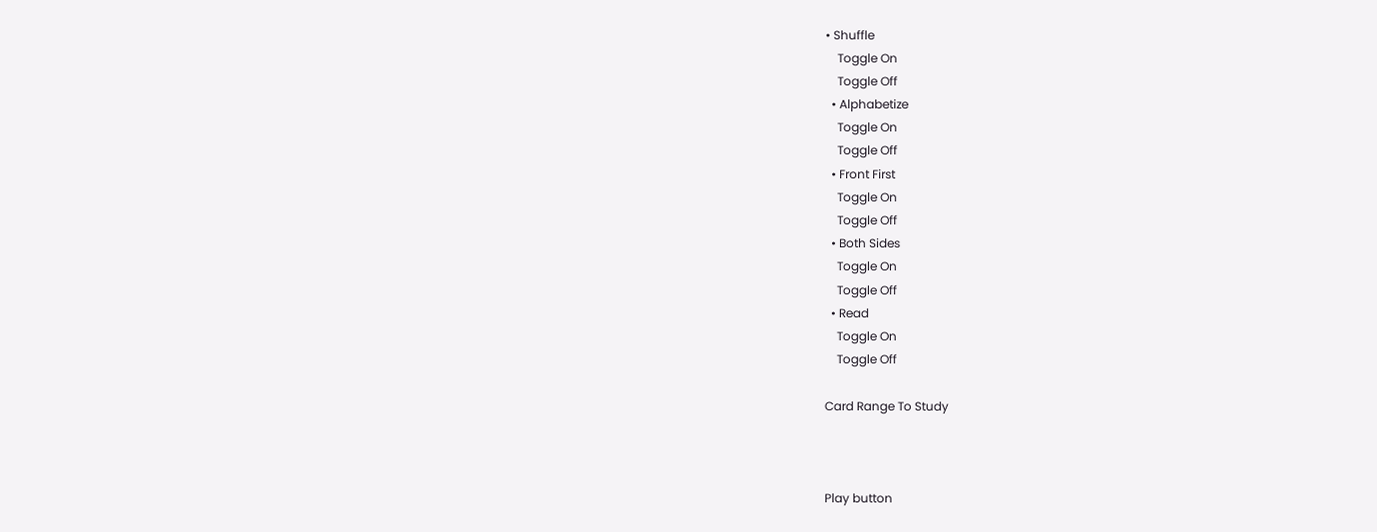• Shuffle
    Toggle On
    Toggle Off
  • Alphabetize
    Toggle On
    Toggle Off
  • Front First
    Toggle On
    Toggle Off
  • Both Sides
    Toggle On
    Toggle Off
  • Read
    Toggle On
    Toggle Off

Card Range To Study



Play button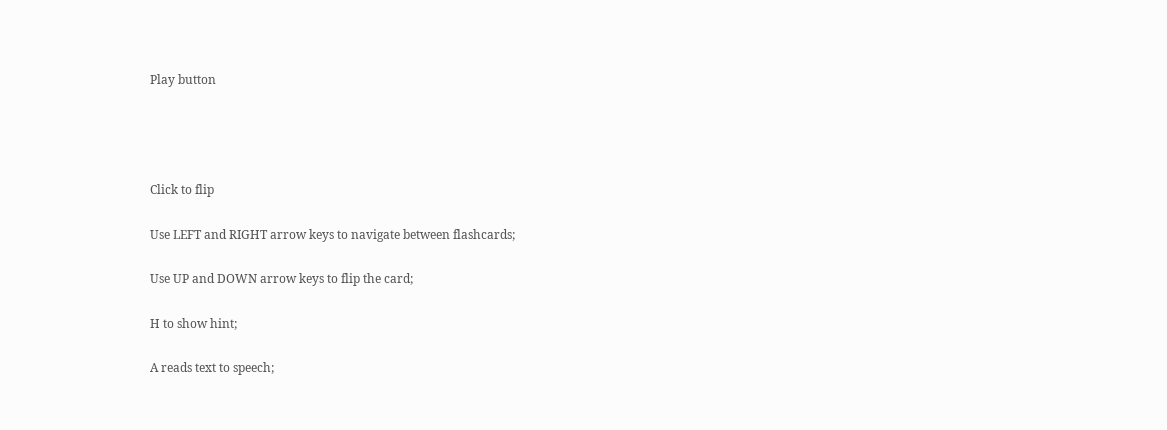Play button




Click to flip

Use LEFT and RIGHT arrow keys to navigate between flashcards;

Use UP and DOWN arrow keys to flip the card;

H to show hint;

A reads text to speech;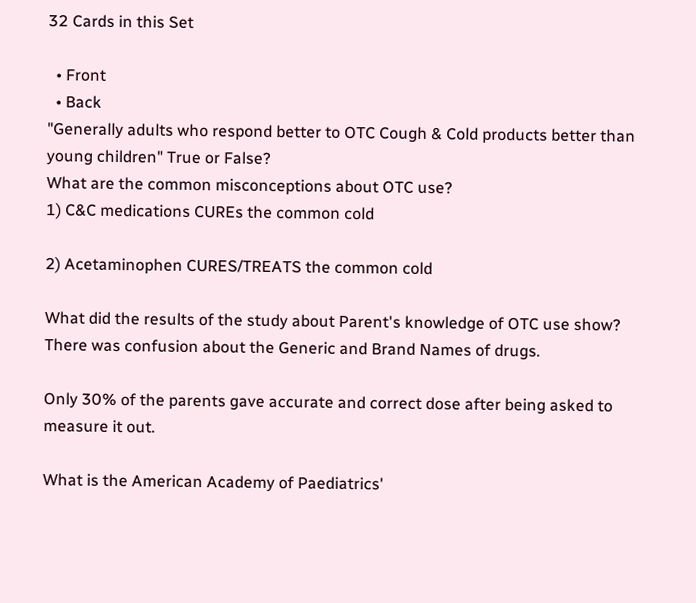32 Cards in this Set

  • Front
  • Back
"Generally adults who respond better to OTC Cough & Cold products better than young children" True or False?
What are the common misconceptions about OTC use?
1) C&C medications CUREs the common cold

2) Acetaminophen CURES/TREATS the common cold

What did the results of the study about Parent's knowledge of OTC use show?
There was confusion about the Generic and Brand Names of drugs.

Only 30% of the parents gave accurate and correct dose after being asked to measure it out.

What is the American Academy of Paediatrics'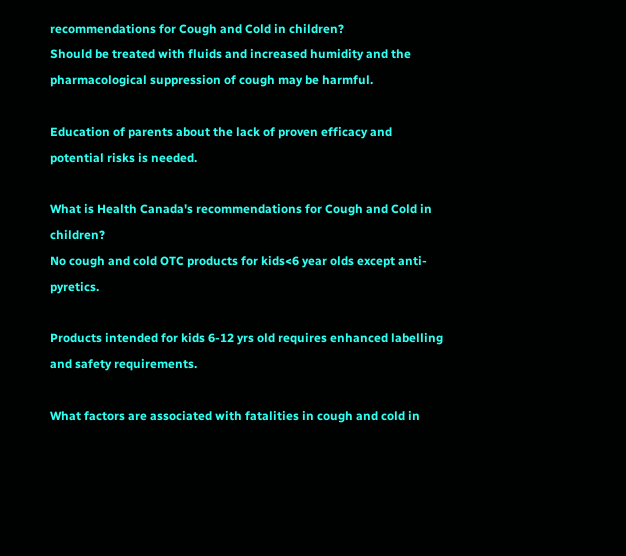recommendations for Cough and Cold in children?
Should be treated with fluids and increased humidity and the pharmacological suppression of cough may be harmful.

Education of parents about the lack of proven efficacy and potential risks is needed.

What is Health Canada's recommendations for Cough and Cold in children?
No cough and cold OTC products for kids<6 year olds except anti-pyretics.

Products intended for kids 6-12 yrs old requires enhanced labelling and safety requirements.

What factors are associated with fatalities in cough and cold in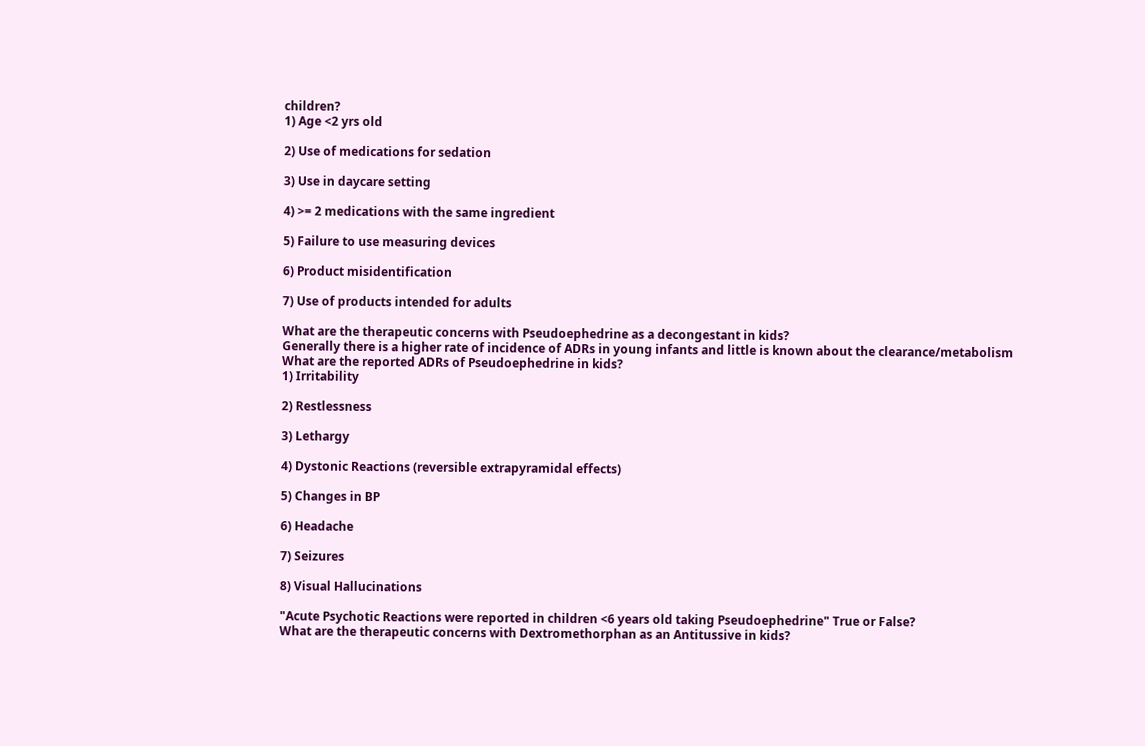children?
1) Age <2 yrs old

2) Use of medications for sedation

3) Use in daycare setting

4) >= 2 medications with the same ingredient

5) Failure to use measuring devices

6) Product misidentification

7) Use of products intended for adults

What are the therapeutic concerns with Pseudoephedrine as a decongestant in kids?
Generally there is a higher rate of incidence of ADRs in young infants and little is known about the clearance/metabolism
What are the reported ADRs of Pseudoephedrine in kids?
1) Irritability

2) Restlessness

3) Lethargy

4) Dystonic Reactions (reversible extrapyramidal effects)

5) Changes in BP

6) Headache

7) Seizures

8) Visual Hallucinations

"Acute Psychotic Reactions were reported in children <6 years old taking Pseudoephedrine" True or False?
What are the therapeutic concerns with Dextromethorphan as an Antitussive in kids?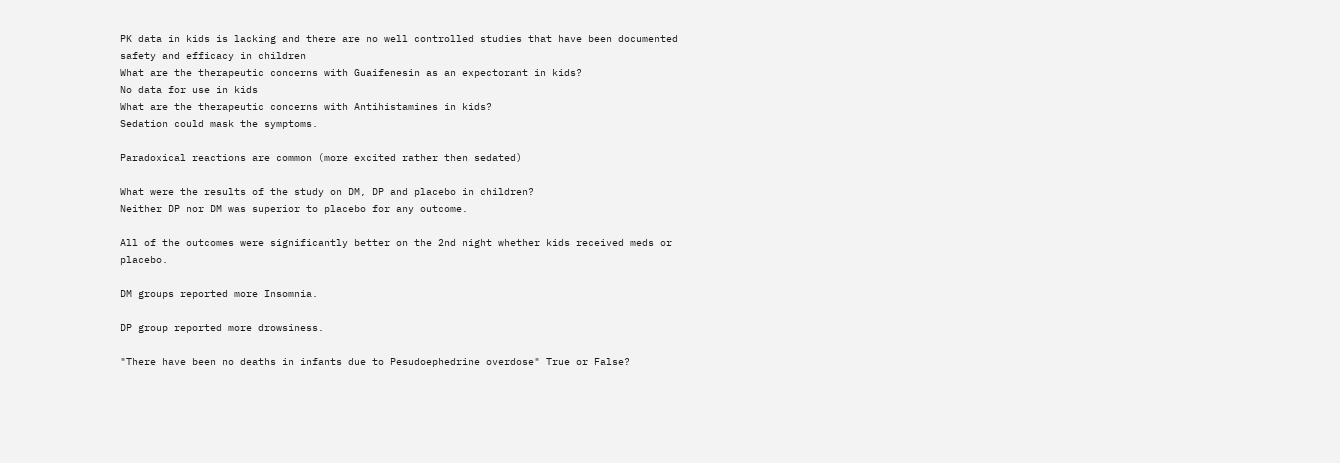PK data in kids is lacking and there are no well controlled studies that have been documented safety and efficacy in children
What are the therapeutic concerns with Guaifenesin as an expectorant in kids?
No data for use in kids
What are the therapeutic concerns with Antihistamines in kids?
Sedation could mask the symptoms.

Paradoxical reactions are common (more excited rather then sedated)

What were the results of the study on DM, DP and placebo in children?
Neither DP nor DM was superior to placebo for any outcome.

All of the outcomes were significantly better on the 2nd night whether kids received meds or placebo.

DM groups reported more Insomnia.

DP group reported more drowsiness.

"There have been no deaths in infants due to Pesudoephedrine overdose" True or False?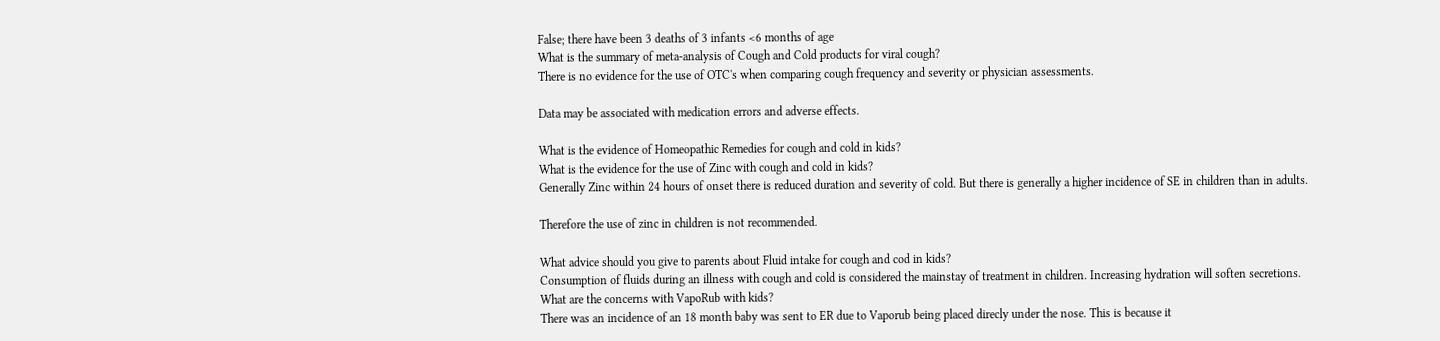False; there have been 3 deaths of 3 infants <6 months of age
What is the summary of meta-analysis of Cough and Cold products for viral cough?
There is no evidence for the use of OTC's when comparing cough frequency and severity or physician assessments.

Data may be associated with medication errors and adverse effects.

What is the evidence of Homeopathic Remedies for cough and cold in kids?
What is the evidence for the use of Zinc with cough and cold in kids?
Generally Zinc within 24 hours of onset there is reduced duration and severity of cold. But there is generally a higher incidence of SE in children than in adults.

Therefore the use of zinc in children is not recommended.

What advice should you give to parents about Fluid intake for cough and cod in kids?
Consumption of fluids during an illness with cough and cold is considered the mainstay of treatment in children. Increasing hydration will soften secretions.
What are the concerns with VapoRub with kids?
There was an incidence of an 18 month baby was sent to ER due to Vaporub being placed direcly under the nose. This is because it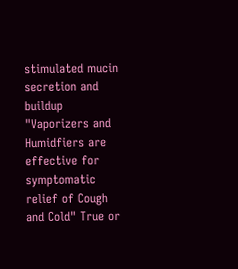stimulated mucin secretion and buildup
"Vaporizers and Humidfiers are effective for symptomatic relief of Cough and Cold" True or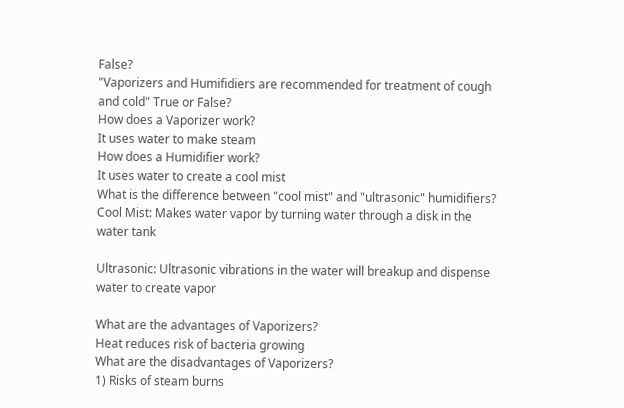False?
"Vaporizers and Humifidiers are recommended for treatment of cough and cold" True or False?
How does a Vaporizer work?
It uses water to make steam
How does a Humidifier work?
It uses water to create a cool mist
What is the difference between "cool mist" and "ultrasonic" humidifiers?
Cool Mist: Makes water vapor by turning water through a disk in the water tank

Ultrasonic: Ultrasonic vibrations in the water will breakup and dispense water to create vapor

What are the advantages of Vaporizers?
Heat reduces risk of bacteria growing
What are the disadvantages of Vaporizers?
1) Risks of steam burns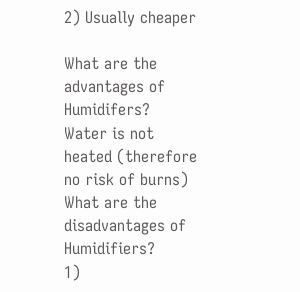2) Usually cheaper

What are the advantages of Humidifers?
Water is not heated (therefore no risk of burns)
What are the disadvantages of Humidifiers?
1)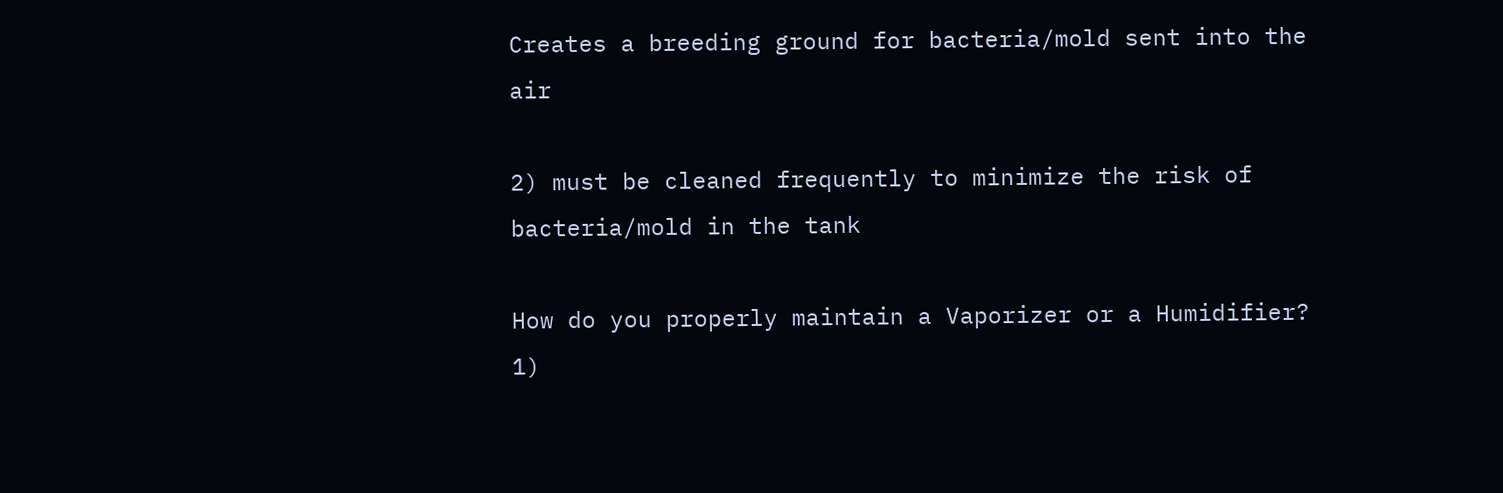Creates a breeding ground for bacteria/mold sent into the air

2) must be cleaned frequently to minimize the risk of bacteria/mold in the tank

How do you properly maintain a Vaporizer or a Humidifier?
1)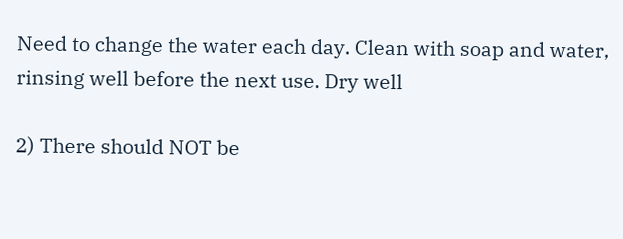Need to change the water each day. Clean with soap and water, rinsing well before the next use. Dry well

2) There should NOT be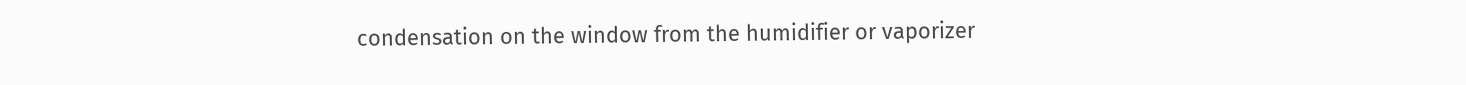condensation on the window from the humidifier or vaporizer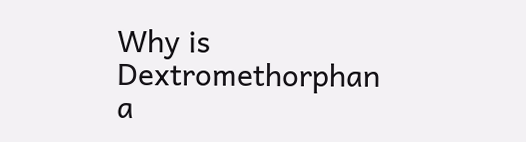Why is Dextromethorphan a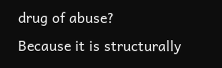drug of abuse?
Because it is structurally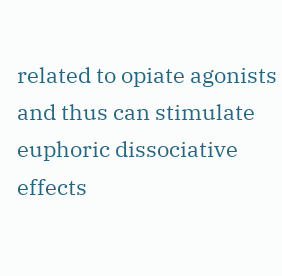related to opiate agonists and thus can stimulate euphoric dissociative effects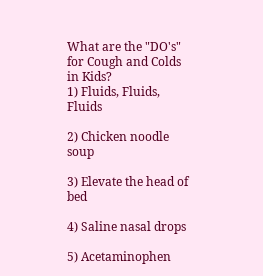What are the "DO's" for Cough and Colds in Kids?
1) Fluids, Fluids, Fluids

2) Chicken noodle soup

3) Elevate the head of bed

4) Saline nasal drops

5) Acetaminophen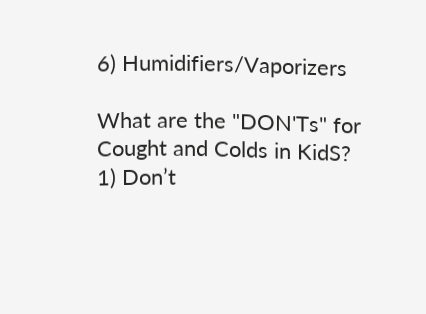6) Humidifiers/Vaporizers

What are the "DON'Ts" for Cought and Colds in KidS?
1) Don’t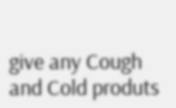give any Cough and Cold produts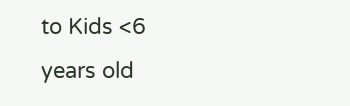to Kids <6 years old